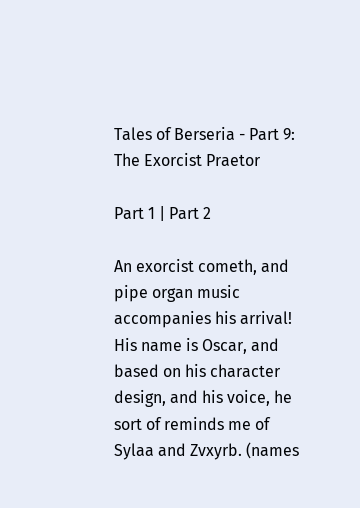Tales of Berseria - Part 9: The Exorcist Praetor

Part 1 | Part 2

An exorcist cometh, and pipe organ music accompanies his arrival! His name is Oscar, and based on his character design, and his voice, he sort of reminds me of Sylaa and Zvxyrb. (names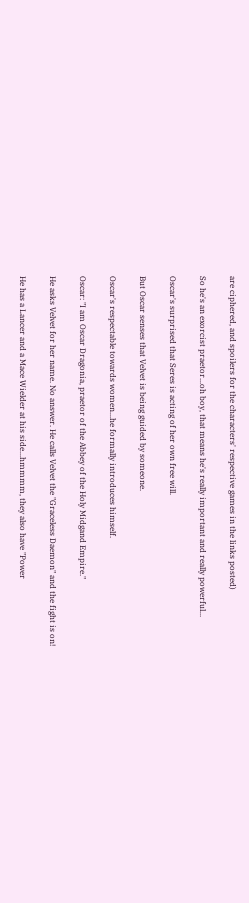are ciphered, and spoilers for the characters' respective games in the links posted)

So he's an exorcist praetor...oh boy, that means he's really important and really powerful...

Oscar's surprised that Seres is acting of her own free will.

But Oscar senses that Velvet is being guided by someone.

Oscar's respectable towards women...he formally introduces himself.

Oscar: "I am Oscar Dragonia, praetor of the Abbey of the Holy Midgand Empire."

He asks Velvet for her name. No answer. He calls Velvet the "Graceless Daemon" and the fight is on!

He has a Lancer and a Mace Wielder at his side...hmmmm, they also have "Power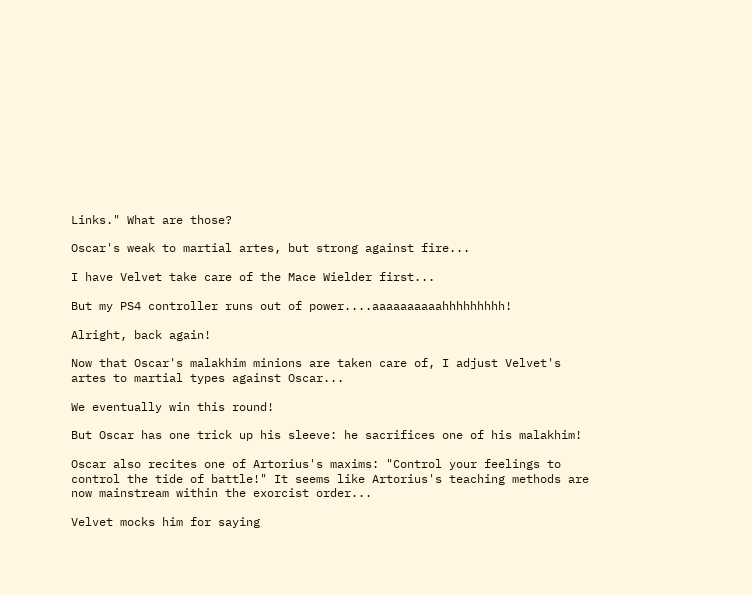Links." What are those?

Oscar's weak to martial artes, but strong against fire...

I have Velvet take care of the Mace Wielder first...

But my PS4 controller runs out of power....aaaaaaaaaahhhhhhhhh!

Alright, back again!

Now that Oscar's malakhim minions are taken care of, I adjust Velvet's artes to martial types against Oscar...

We eventually win this round!

But Oscar has one trick up his sleeve: he sacrifices one of his malakhim!

Oscar also recites one of Artorius's maxims: "Control your feelings to control the tide of battle!" It seems like Artorius's teaching methods are now mainstream within the exorcist order...

Velvet mocks him for saying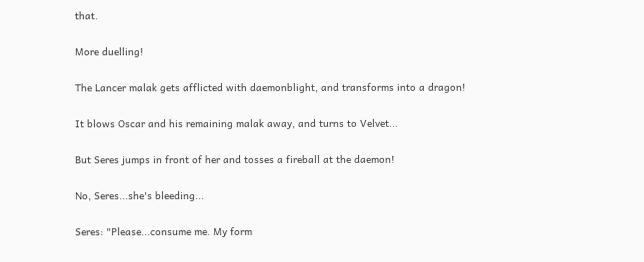that.

More duelling!

The Lancer malak gets afflicted with daemonblight, and transforms into a dragon!

It blows Oscar and his remaining malak away, and turns to Velvet...

But Seres jumps in front of her and tosses a fireball at the daemon!

No, Seres...she's bleeding...

Seres: "Please...consume me. My form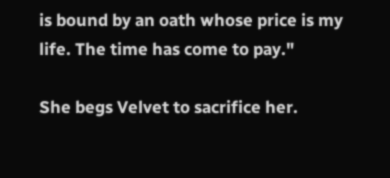is bound by an oath whose price is my life. The time has come to pay."

She begs Velvet to sacrifice her.